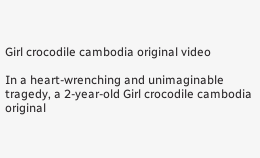Girl crocodile cambodia original video

In a heart-wrenching and unimaginable tragedy, a 2-year-old Girl crocodile cambodia original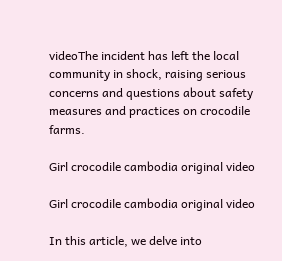videoThe incident has left the local community in shock, raising serious concerns and questions about safety measures and practices on crocodile farms.

Girl crocodile cambodia original video

Girl crocodile cambodia original video

In this article, we delve into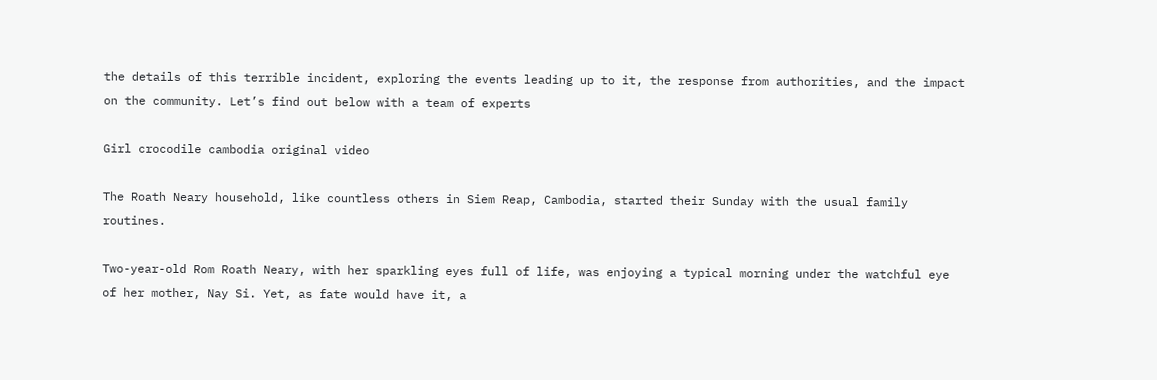the details of this terrible incident, exploring the events leading up to it, the response from authorities, and the impact on the community. Let’s find out below with a team of experts

Girl crocodile cambodia original video

The Roath Neary household, like countless others in Siem Reap, Cambodia, started their Sunday with the usual family routines.

Two-year-old Rom Roath Neary, with her sparkling eyes full of life, was enjoying a typical morning under the watchful eye of her mother, Nay Si. Yet, as fate would have it, a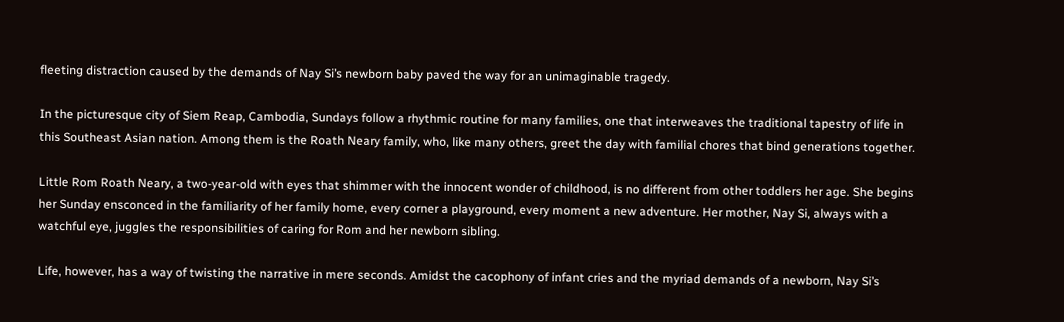fleeting distraction caused by the demands of Nay Si’s newborn baby paved the way for an unimaginable tragedy.

In the picturesque city of Siem Reap, Cambodia, Sundays follow a rhythmic routine for many families, one that interweaves the traditional tapestry of life in this Southeast Asian nation. Among them is the Roath Neary family, who, like many others, greet the day with familial chores that bind generations together.

Little Rom Roath Neary, a two-year-old with eyes that shimmer with the innocent wonder of childhood, is no different from other toddlers her age. She begins her Sunday ensconced in the familiarity of her family home, every corner a playground, every moment a new adventure. Her mother, Nay Si, always with a watchful eye, juggles the responsibilities of caring for Rom and her newborn sibling.

Life, however, has a way of twisting the narrative in mere seconds. Amidst the cacophony of infant cries and the myriad demands of a newborn, Nay Si’s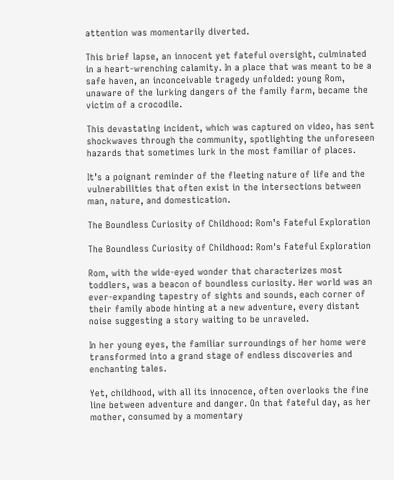attention was momentarily diverted.

This brief lapse, an innocent yet fateful oversight, culminated in a heart-wrenching calamity. In a place that was meant to be a safe haven, an inconceivable tragedy unfolded: young Rom, unaware of the lurking dangers of the family farm, became the victim of a crocodile.

This devastating incident, which was captured on video, has sent shockwaves through the community, spotlighting the unforeseen hazards that sometimes lurk in the most familiar of places.

It’s a poignant reminder of the fleeting nature of life and the vulnerabilities that often exist in the intersections between man, nature, and domestication.

The Boundless Curiosity of Childhood: Rom’s Fateful Exploration

The Boundless Curiosity of Childhood: Rom's Fateful Exploration

Rom, with the wide-eyed wonder that characterizes most toddlers, was a beacon of boundless curiosity. Her world was an ever-expanding tapestry of sights and sounds, each corner of their family abode hinting at a new adventure, every distant noise suggesting a story waiting to be unraveled.

In her young eyes, the familiar surroundings of her home were transformed into a grand stage of endless discoveries and enchanting tales.

Yet, childhood, with all its innocence, often overlooks the fine line between adventure and danger. On that fateful day, as her mother, consumed by a momentary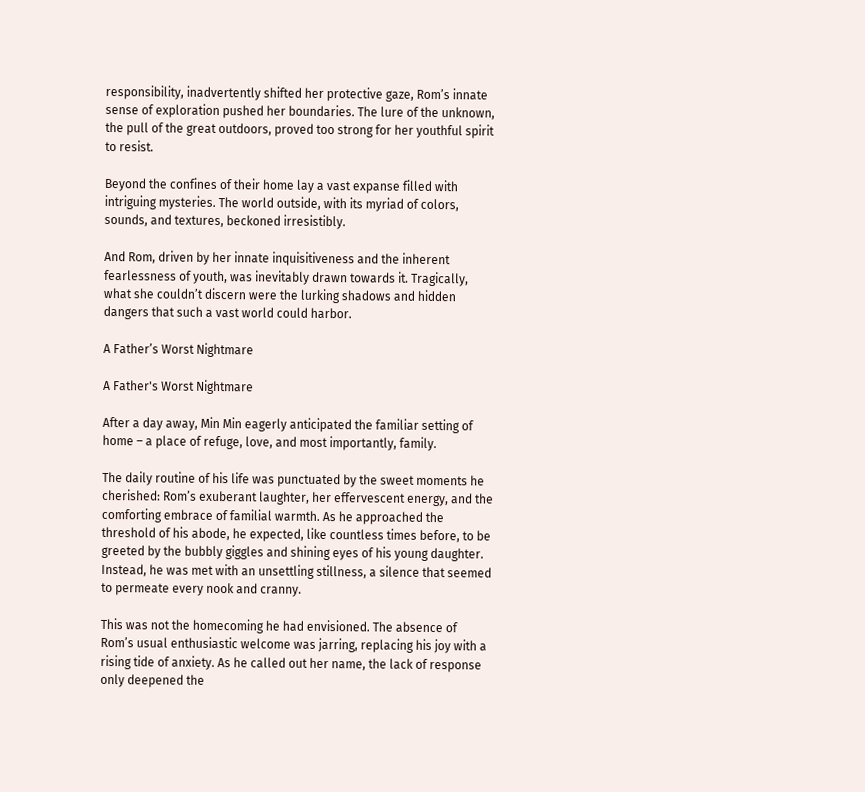responsibility, inadvertently shifted her protective gaze, Rom’s innate sense of exploration pushed her boundaries. The lure of the unknown, the pull of the great outdoors, proved too strong for her youthful spirit to resist.

Beyond the confines of their home lay a vast expanse filled with intriguing mysteries. The world outside, with its myriad of colors, sounds, and textures, beckoned irresistibly.

And Rom, driven by her innate inquisitiveness and the inherent fearlessness of youth, was inevitably drawn towards it. Tragically, what she couldn’t discern were the lurking shadows and hidden dangers that such a vast world could harbor.

A Father’s Worst Nightmare

A Father's Worst Nightmare

After a day away, Min Min eagerly anticipated the familiar setting of home – a place of refuge, love, and most importantly, family.

The daily routine of his life was punctuated by the sweet moments he cherished: Rom’s exuberant laughter, her effervescent energy, and the comforting embrace of familial warmth. As he approached the threshold of his abode, he expected, like countless times before, to be greeted by the bubbly giggles and shining eyes of his young daughter. Instead, he was met with an unsettling stillness, a silence that seemed to permeate every nook and cranny.

This was not the homecoming he had envisioned. The absence of Rom’s usual enthusiastic welcome was jarring, replacing his joy with a rising tide of anxiety. As he called out her name, the lack of response only deepened the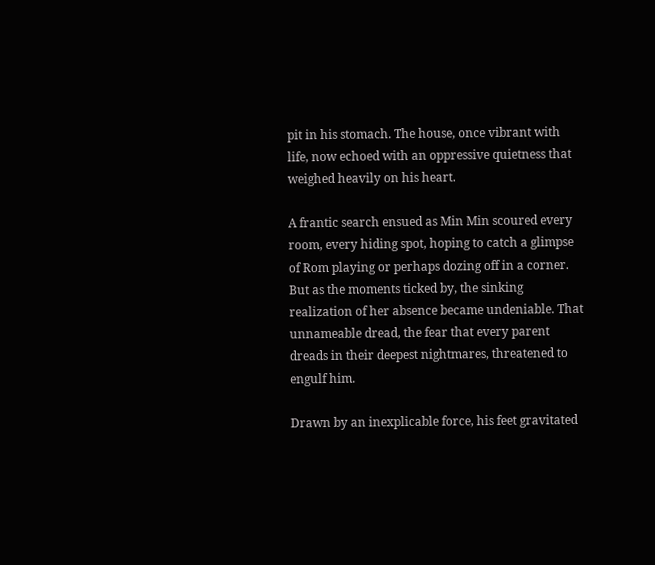pit in his stomach. The house, once vibrant with life, now echoed with an oppressive quietness that weighed heavily on his heart.

A frantic search ensued as Min Min scoured every room, every hiding spot, hoping to catch a glimpse of Rom playing or perhaps dozing off in a corner. But as the moments ticked by, the sinking realization of her absence became undeniable. That unnameable dread, the fear that every parent dreads in their deepest nightmares, threatened to engulf him.

Drawn by an inexplicable force, his feet gravitated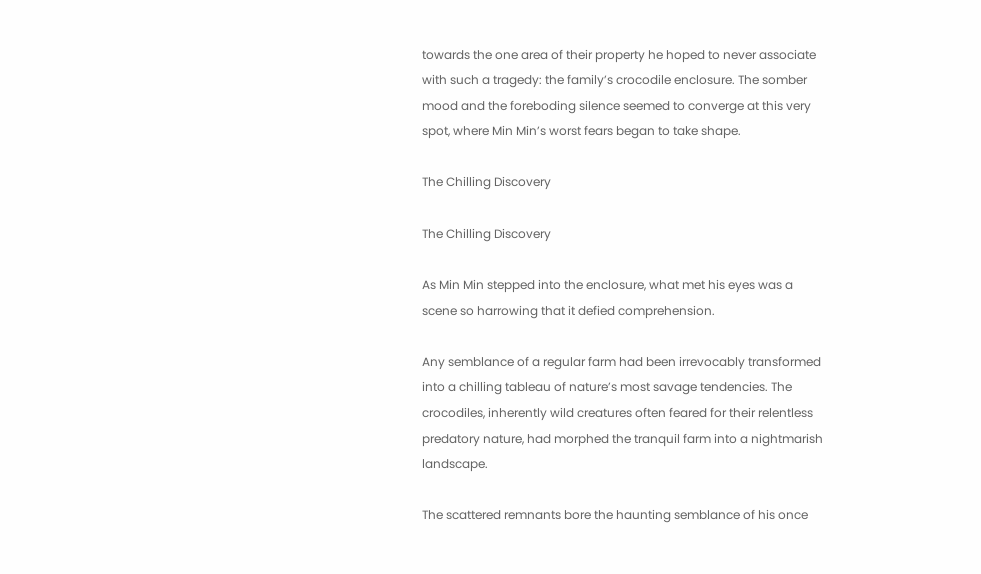towards the one area of their property he hoped to never associate with such a tragedy: the family’s crocodile enclosure. The somber mood and the foreboding silence seemed to converge at this very spot, where Min Min’s worst fears began to take shape.

The Chilling Discovery

The Chilling Discovery

As Min Min stepped into the enclosure, what met his eyes was a scene so harrowing that it defied comprehension.

Any semblance of a regular farm had been irrevocably transformed into a chilling tableau of nature’s most savage tendencies. The crocodiles, inherently wild creatures often feared for their relentless predatory nature, had morphed the tranquil farm into a nightmarish landscape.

The scattered remnants bore the haunting semblance of his once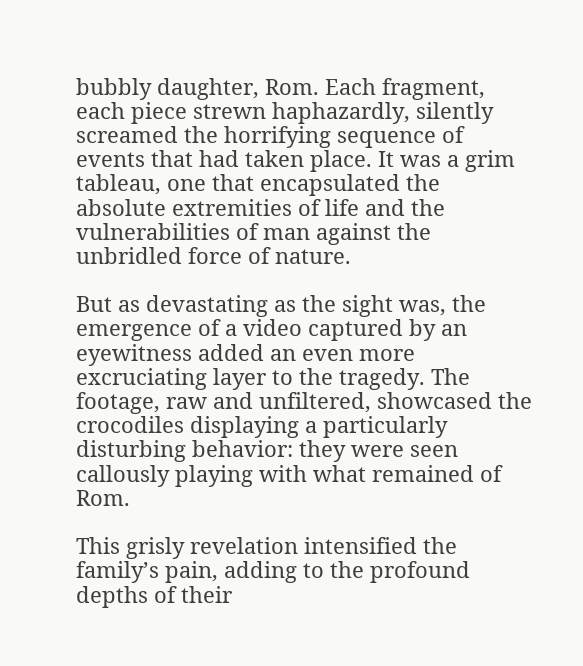bubbly daughter, Rom. Each fragment, each piece strewn haphazardly, silently screamed the horrifying sequence of events that had taken place. It was a grim tableau, one that encapsulated the absolute extremities of life and the vulnerabilities of man against the unbridled force of nature.

But as devastating as the sight was, the emergence of a video captured by an eyewitness added an even more excruciating layer to the tragedy. The footage, raw and unfiltered, showcased the crocodiles displaying a particularly disturbing behavior: they were seen callously playing with what remained of Rom.

This grisly revelation intensified the family’s pain, adding to the profound depths of their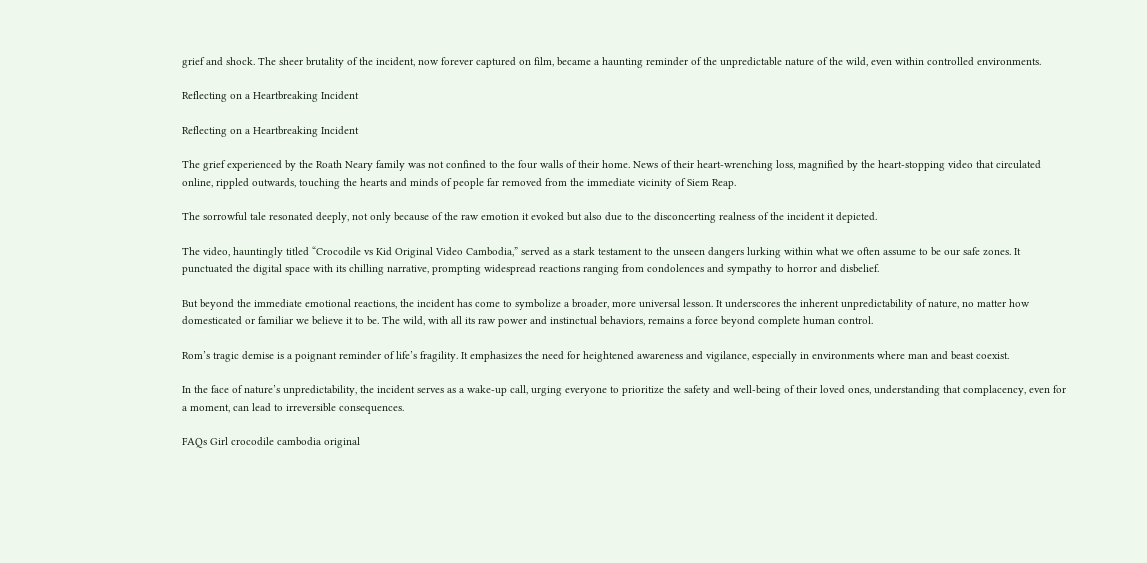grief and shock. The sheer brutality of the incident, now forever captured on film, became a haunting reminder of the unpredictable nature of the wild, even within controlled environments.

Reflecting on a Heartbreaking Incident

Reflecting on a Heartbreaking Incident

The grief experienced by the Roath Neary family was not confined to the four walls of their home. News of their heart-wrenching loss, magnified by the heart-stopping video that circulated online, rippled outwards, touching the hearts and minds of people far removed from the immediate vicinity of Siem Reap.

The sorrowful tale resonated deeply, not only because of the raw emotion it evoked but also due to the disconcerting realness of the incident it depicted.

The video, hauntingly titled “Crocodile vs Kid Original Video Cambodia,” served as a stark testament to the unseen dangers lurking within what we often assume to be our safe zones. It punctuated the digital space with its chilling narrative, prompting widespread reactions ranging from condolences and sympathy to horror and disbelief.

But beyond the immediate emotional reactions, the incident has come to symbolize a broader, more universal lesson. It underscores the inherent unpredictability of nature, no matter how domesticated or familiar we believe it to be. The wild, with all its raw power and instinctual behaviors, remains a force beyond complete human control.

Rom’s tragic demise is a poignant reminder of life’s fragility. It emphasizes the need for heightened awareness and vigilance, especially in environments where man and beast coexist.

In the face of nature’s unpredictability, the incident serves as a wake-up call, urging everyone to prioritize the safety and well-being of their loved ones, understanding that complacency, even for a moment, can lead to irreversible consequences.

FAQs Girl crocodile cambodia original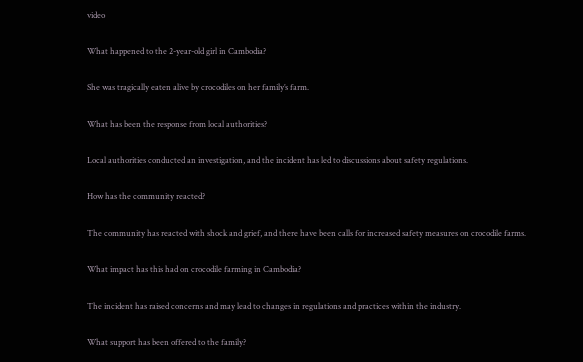video

What happened to the 2-year-old girl in Cambodia?

She was tragically eaten alive by crocodiles on her family’s farm.

What has been the response from local authorities?

Local authorities conducted an investigation, and the incident has led to discussions about safety regulations.

How has the community reacted?

The community has reacted with shock and grief, and there have been calls for increased safety measures on crocodile farms.

What impact has this had on crocodile farming in Cambodia?

The incident has raised concerns and may lead to changes in regulations and practices within the industry.

What support has been offered to the family?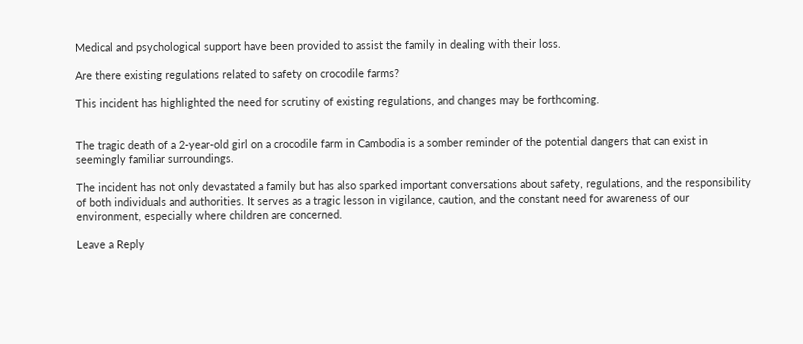Medical and psychological support have been provided to assist the family in dealing with their loss.

Are there existing regulations related to safety on crocodile farms?

This incident has highlighted the need for scrutiny of existing regulations, and changes may be forthcoming.


The tragic death of a 2-year-old girl on a crocodile farm in Cambodia is a somber reminder of the potential dangers that can exist in seemingly familiar surroundings.

The incident has not only devastated a family but has also sparked important conversations about safety, regulations, and the responsibility of both individuals and authorities. It serves as a tragic lesson in vigilance, caution, and the constant need for awareness of our environment, especially where children are concerned.

Leave a Reply